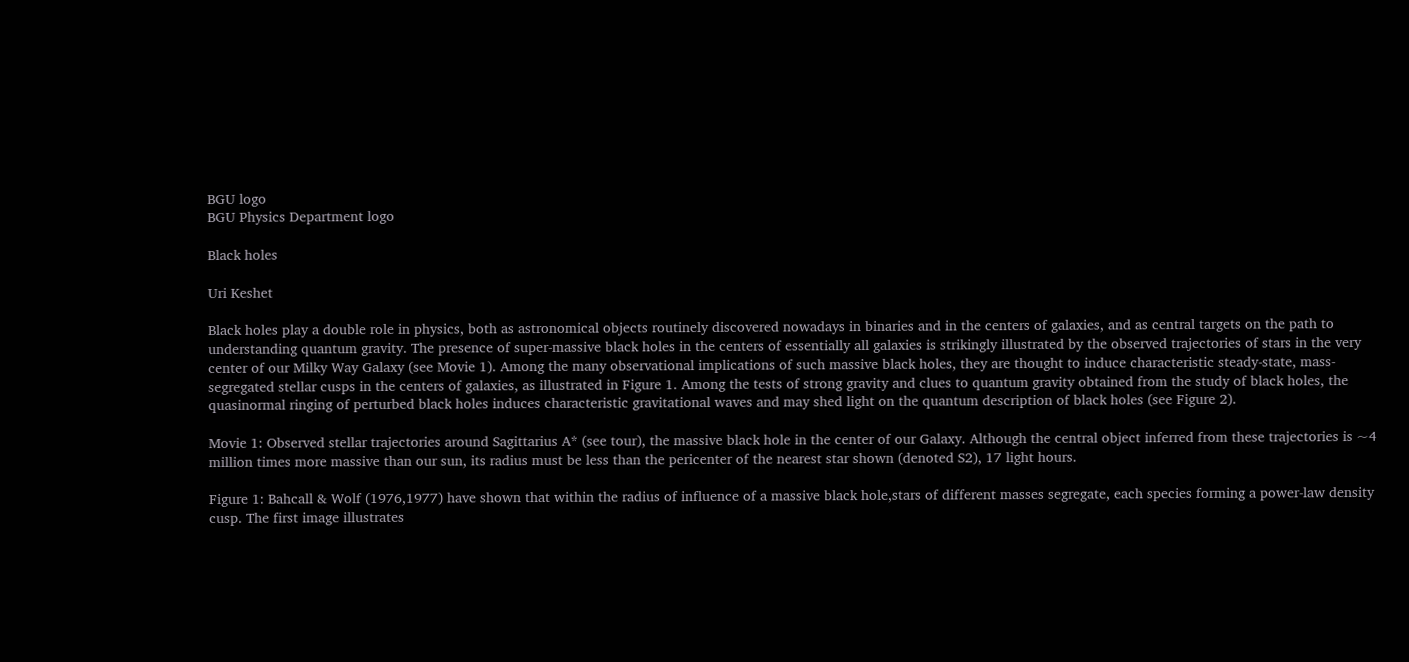BGU logo
BGU Physics Department logo

Black holes

Uri Keshet

Black holes play a double role in physics, both as astronomical objects routinely discovered nowadays in binaries and in the centers of galaxies, and as central targets on the path to understanding quantum gravity. The presence of super-massive black holes in the centers of essentially all galaxies is strikingly illustrated by the observed trajectories of stars in the very center of our Milky Way Galaxy (see Movie 1). Among the many observational implications of such massive black holes, they are thought to induce characteristic steady-state, mass-segregated stellar cusps in the centers of galaxies, as illustrated in Figure 1. Among the tests of strong gravity and clues to quantum gravity obtained from the study of black holes, the quasinormal ringing of perturbed black holes induces characteristic gravitational waves and may shed light on the quantum description of black holes (see Figure 2).

Movie 1: Observed stellar trajectories around Sagittarius A* (see tour), the massive black hole in the center of our Galaxy. Although the central object inferred from these trajectories is ~4 million times more massive than our sun, its radius must be less than the pericenter of the nearest star shown (denoted S2), 17 light hours.

Figure 1: Bahcall & Wolf (1976,1977) have shown that within the radius of influence of a massive black hole,stars of different masses segregate, each species forming a power-law density cusp. The first image illustrates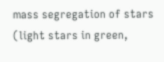mass segregation of stars (light stars in green,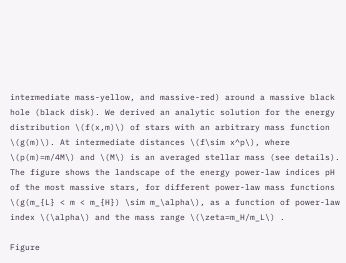intermediate mass-yellow, and massive-red) around a massive black hole (black disk). We derived an analytic solution for the energy distribution \(f(x,m)\) of stars with an arbitrary mass function \(g(m)\). At intermediate distances \(f\sim x^p\), where \(p(m)=m/4M\) and \(M\) is an averaged stellar mass (see details). The figure shows the landscape of the energy power-law indices pH of the most massive stars, for different power-law mass functions \(g(m_{L} < m < m_{H}) \sim m_\alpha\), as a function of power-law index \(\alpha\) and the mass range \(\zeta=m_H/m_L\) .

Figure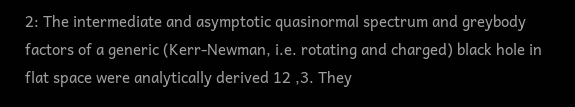2: The intermediate and asymptotic quasinormal spectrum and greybody factors of a generic (Kerr-Newman, i.e. rotating and charged) black hole in flat space were analytically derived 12 ,3. They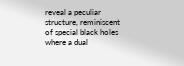reveal a peculiar structure, reminiscent of special black holes where a dual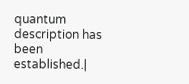quantum description has been established.|